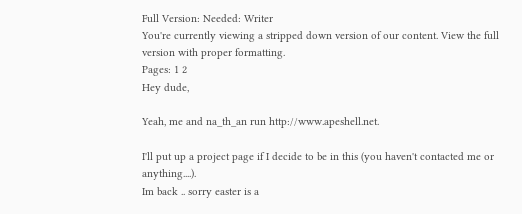Full Version: Needed: Writer
You're currently viewing a stripped down version of our content. View the full version with proper formatting.
Pages: 1 2
Hey dude,

Yeah, me and na_th_an run http://www.apeshell.net.

I'll put up a project page if I decide to be in this (you haven't contacted me or anything....).
Im back .. sorry easter is a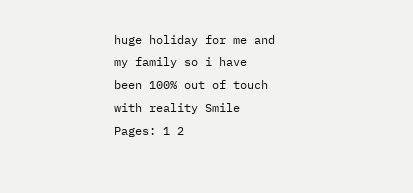huge holiday for me and my family so i have been 100% out of touch with reality Smile
Pages: 1 2